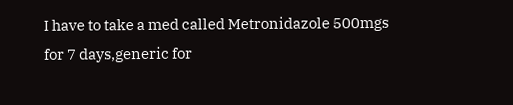I have to take a med called Metronidazole 500mgs for 7 days,generic for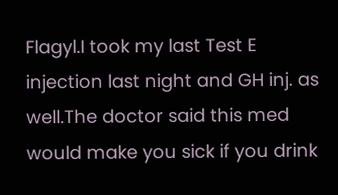Flagyl.I took my last Test E injection last night and GH inj. as well.The doctor said this med would make you sick if you drink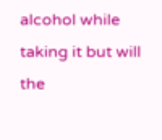alcohol while taking it but will the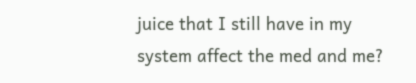juice that I still have in my system affect the med and me?